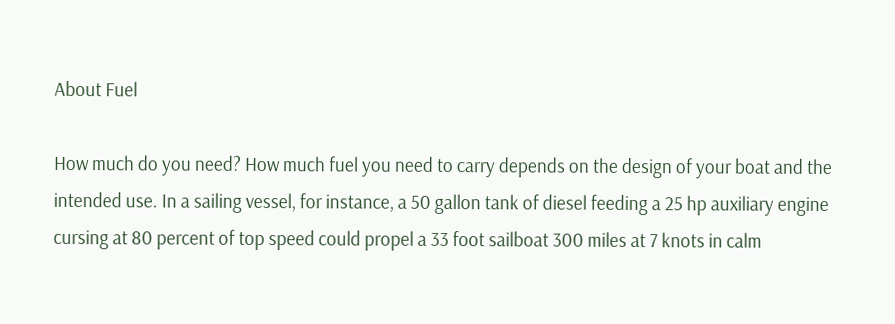About Fuel

How much do you need? How much fuel you need to carry depends on the design of your boat and the intended use. In a sailing vessel, for instance, a 50 gallon tank of diesel feeding a 25 hp auxiliary engine cursing at 80 percent of top speed could propel a 33 foot sailboat 300 miles at 7 knots in calm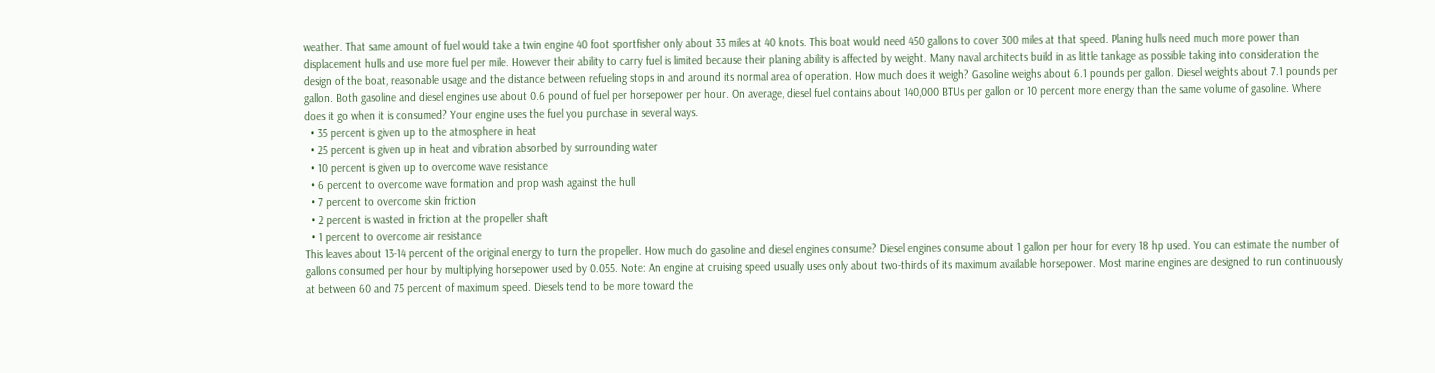weather. That same amount of fuel would take a twin engine 40 foot sportfisher only about 33 miles at 40 knots. This boat would need 450 gallons to cover 300 miles at that speed. Planing hulls need much more power than displacement hulls and use more fuel per mile. However their ability to carry fuel is limited because their planing ability is affected by weight. Many naval architects build in as little tankage as possible taking into consideration the design of the boat, reasonable usage and the distance between refueling stops in and around its normal area of operation. How much does it weigh? Gasoline weighs about 6.1 pounds per gallon. Diesel weights about 7.1 pounds per gallon. Both gasoline and diesel engines use about 0.6 pound of fuel per horsepower per hour. On average, diesel fuel contains about 140,000 BTUs per gallon or 10 percent more energy than the same volume of gasoline. Where does it go when it is consumed? Your engine uses the fuel you purchase in several ways.
  • 35 percent is given up to the atmosphere in heat
  • 25 percent is given up in heat and vibration absorbed by surrounding water
  • 10 percent is given up to overcome wave resistance
  • 6 percent to overcome wave formation and prop wash against the hull
  • 7 percent to overcome skin friction
  • 2 percent is wasted in friction at the propeller shaft
  • 1 percent to overcome air resistance
This leaves about 13-14 percent of the original energy to turn the propeller. How much do gasoline and diesel engines consume? Diesel engines consume about 1 gallon per hour for every 18 hp used. You can estimate the number of gallons consumed per hour by multiplying horsepower used by 0.055. Note: An engine at cruising speed usually uses only about two-thirds of its maximum available horsepower. Most marine engines are designed to run continuously at between 60 and 75 percent of maximum speed. Diesels tend to be more toward the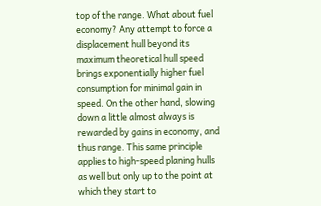top of the range. What about fuel economy? Any attempt to force a displacement hull beyond its maximum theoretical hull speed brings exponentially higher fuel consumption for minimal gain in speed. On the other hand, slowing down a little almost always is rewarded by gains in economy, and thus range. This same principle applies to high-speed planing hulls as well but only up to the point at which they start to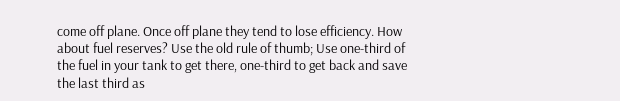come off plane. Once off plane they tend to lose efficiency. How about fuel reserves? Use the old rule of thumb; Use one-third of the fuel in your tank to get there, one-third to get back and save the last third as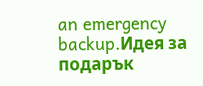an emergency backup.Идея за подарък